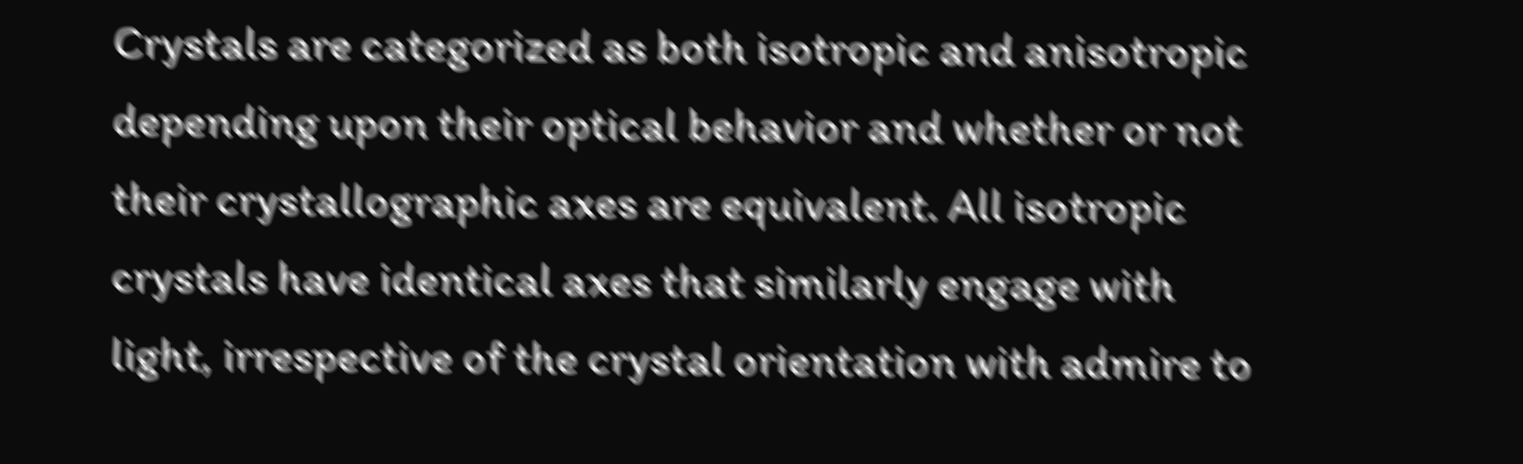Crystals are categorized as both isotropic and anisotropic depending upon their optical behavior and whether or not their crystallographic axes are equivalent. All isotropic crystals have identical axes that similarly engage with light, irrespective of the crystal orientation with admire to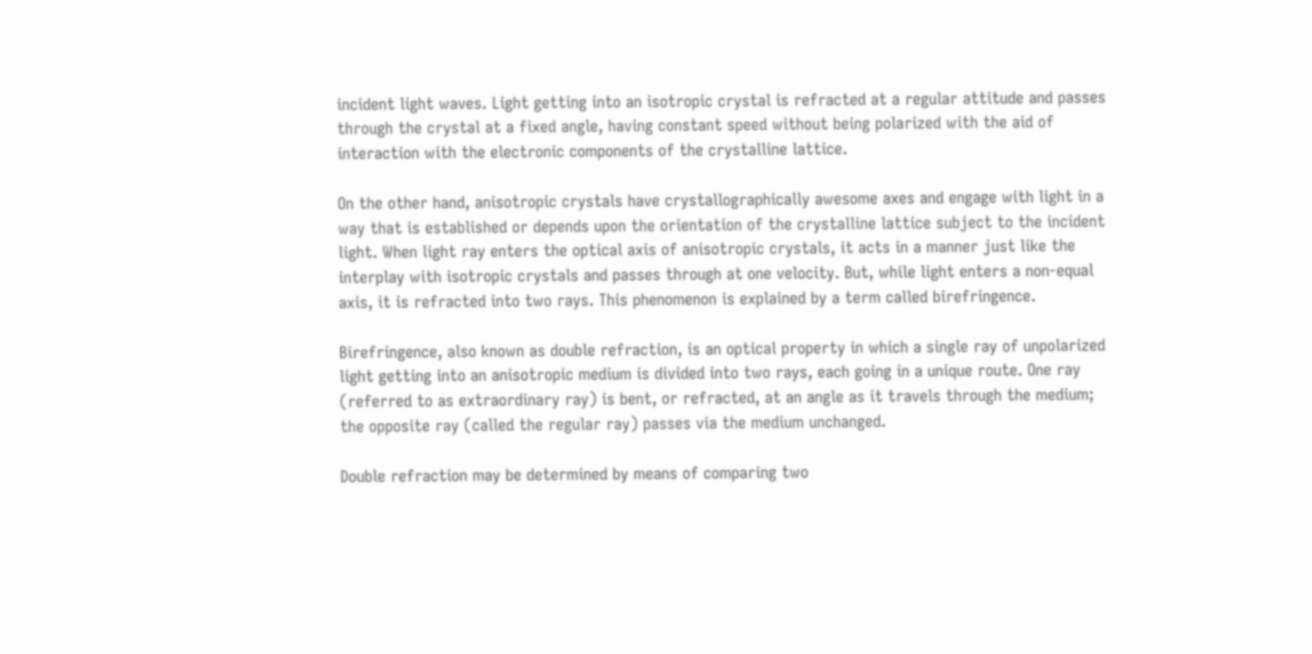incident light waves. Light getting into an isotropic crystal is refracted at a regular attitude and passes through the crystal at a fixed angle, having constant speed without being polarized with the aid of interaction with the electronic components of the crystalline lattice.

On the other hand, anisotropic crystals have crystallographically awesome axes and engage with light in a way that is established or depends upon the orientation of the crystalline lattice subject to the incident light. When light ray enters the optical axis of anisotropic crystals, it acts in a manner just like the interplay with isotropic crystals and passes through at one velocity. But, while light enters a non-equal axis, it is refracted into two rays. This phenomenon is explained by a term called birefringence.

Birefringence, also known as double refraction, is an optical property in which a single ray of unpolarized light getting into an anisotropic medium is divided into two rays, each going in a unique route. One ray (referred to as extraordinary ray) is bent, or refracted, at an angle as it travels through the medium; the opposite ray (called the regular ray) passes via the medium unchanged.

Double refraction may be determined by means of comparing two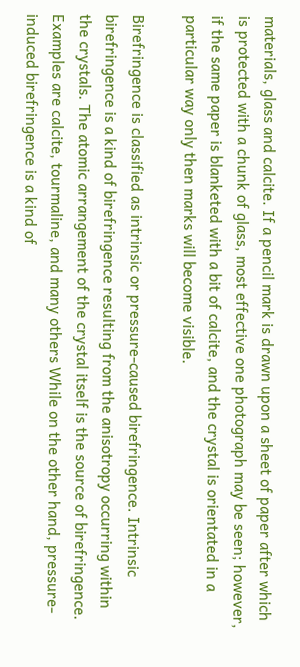materials, glass and calcite. If a pencil mark is drawn upon a sheet of paper after which is protected with a chunk of glass, most effective one photograph may be seen; however, if the same paper is blanketed with a bit of calcite, and the crystal is orientated in a particular way only then marks will become visible.

Birefringence is classified as intrinsic or pressure-caused birefringence. Intrinsic birefringence is a kind of birefringence resulting from the anisotropy occurring within the crystals. The atomic arrangement of the crystal itself is the source of birefringence. Examples are calcite, tourmaline, and many others While on the other hand, pressure-induced birefringence is a kind of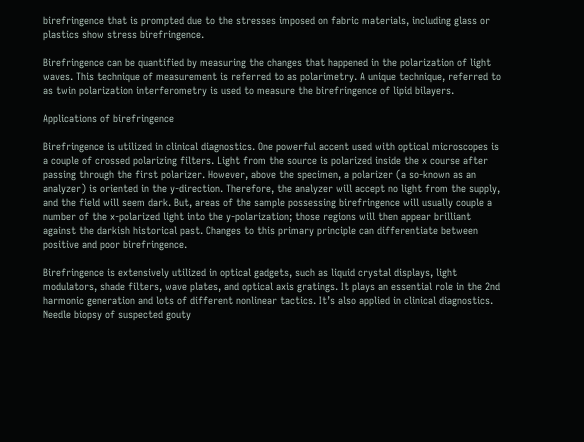birefringence that is prompted due to the stresses imposed on fabric materials, including glass or plastics show stress birefringence.

Birefringence can be quantified by measuring the changes that happened in the polarization of light waves. This technique of measurement is referred to as polarimetry. A unique technique, referred to as twin polarization interferometry is used to measure the birefringence of lipid bilayers.

Applications of birefringence

Birefringence is utilized in clinical diagnostics. One powerful accent used with optical microscopes is a couple of crossed polarizing filters. Light from the source is polarized inside the x course after passing through the first polarizer. However, above the specimen, a polarizer (a so-known as an analyzer) is oriented in the y-direction. Therefore, the analyzer will accept no light from the supply, and the field will seem dark. But, areas of the sample possessing birefringence will usually couple a number of the x-polarized light into the y-polarization; those regions will then appear brilliant against the darkish historical past. Changes to this primary principle can differentiate between positive and poor birefringence.

Birefringence is extensively utilized in optical gadgets, such as liquid crystal displays, light modulators, shade filters, wave plates, and optical axis gratings. It plays an essential role in the 2nd harmonic generation and lots of different nonlinear tactics. It’s also applied in clinical diagnostics. Needle biopsy of suspected gouty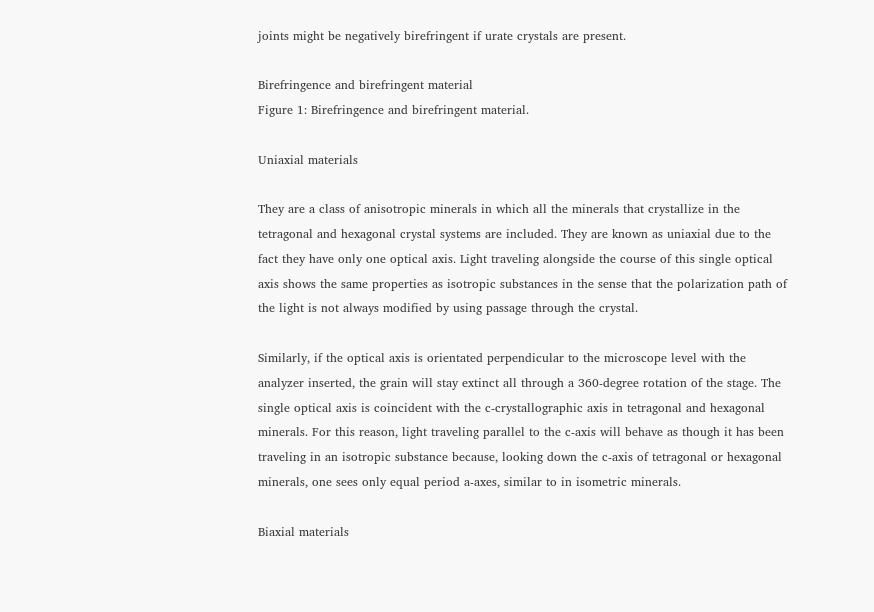joints might be negatively birefringent if urate crystals are present.

Birefringence and birefringent material
Figure 1: Birefringence and birefringent material.

Uniaxial materials

They are a class of anisotropic minerals in which all the minerals that crystallize in the tetragonal and hexagonal crystal systems are included. They are known as uniaxial due to the fact they have only one optical axis. Light traveling alongside the course of this single optical axis shows the same properties as isotropic substances in the sense that the polarization path of the light is not always modified by using passage through the crystal.

Similarly, if the optical axis is orientated perpendicular to the microscope level with the analyzer inserted, the grain will stay extinct all through a 360-degree rotation of the stage. The single optical axis is coincident with the c-crystallographic axis in tetragonal and hexagonal minerals. For this reason, light traveling parallel to the c-axis will behave as though it has been traveling in an isotropic substance because, looking down the c-axis of tetragonal or hexagonal minerals, one sees only equal period a-axes, similar to in isometric minerals.

Biaxial materials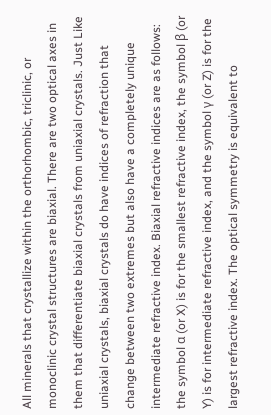All minerals that crystallize within the orthorhombic, triclinic, or monoclinic crystal structures are biaxial. There are two optical axes in them that differentiate biaxial crystals from uniaxial crystals. Just Like uniaxial crystals, biaxial crystals do have indices of refraction that change between two extremes but also have a completely unique intermediate refractive index. Biaxial refractive indices are as follows: the symbol α (or X) is for the smallest refractive index, the symbol β (or Y) is for intermediate refractive index, and the symbol γ (or Z) is for the largest refractive index. The optical symmetry is equivalent to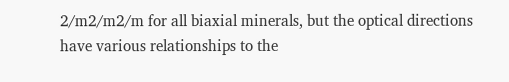2/m2/m2/m for all biaxial minerals, but the optical directions have various relationships to the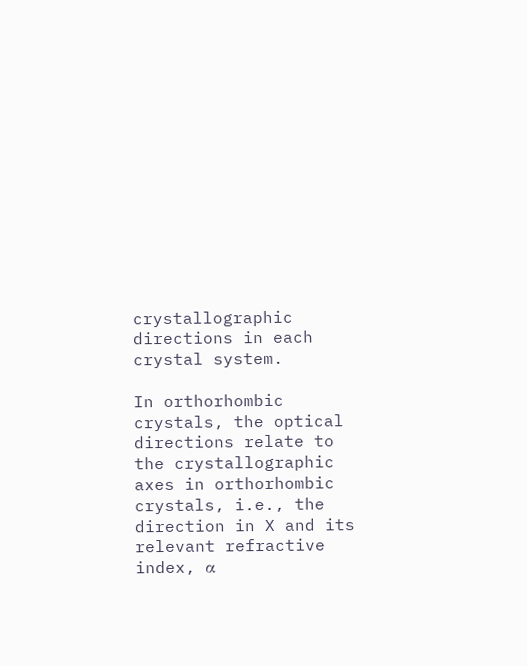crystallographic directions in each crystal system.

In orthorhombic crystals, the optical directions relate to the crystallographic axes in orthorhombic crystals, i.e., the direction in X and its relevant refractive index, α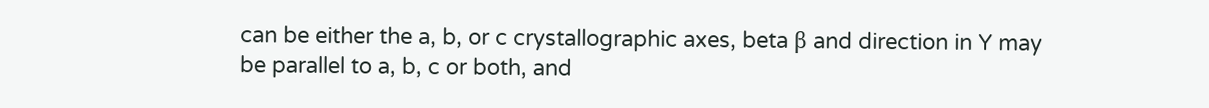can be either the a, b, or c crystallographic axes, beta β and direction in Y may be parallel to a, b, c or both, and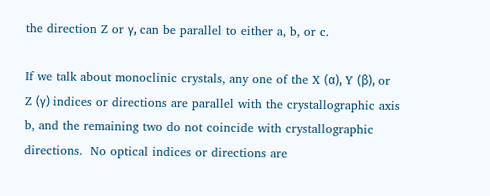the direction Z or γ, can be parallel to either a, b, or c.

If we talk about monoclinic crystals, any one of the X (α), Y (β), or Z (γ) indices or directions are parallel with the crystallographic axis b, and the remaining two do not coincide with crystallographic directions.  No optical indices or directions are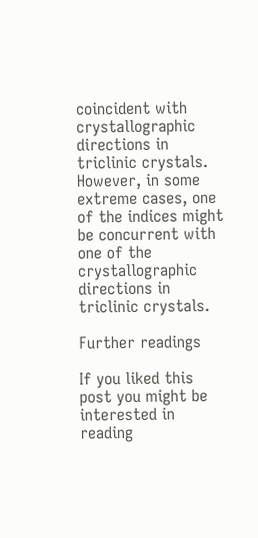coincident with crystallographic directions in triclinic crystals. However, in some extreme cases, one of the indices might be concurrent with one of the crystallographic directions in triclinic crystals.

Further readings

If you liked this post you might be interested in reading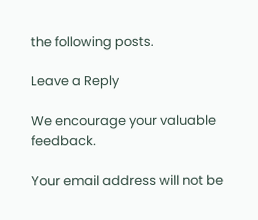the following posts.

Leave a Reply

We encourage your valuable feedback.

Your email address will not be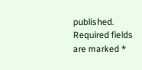published. Required fields are marked *